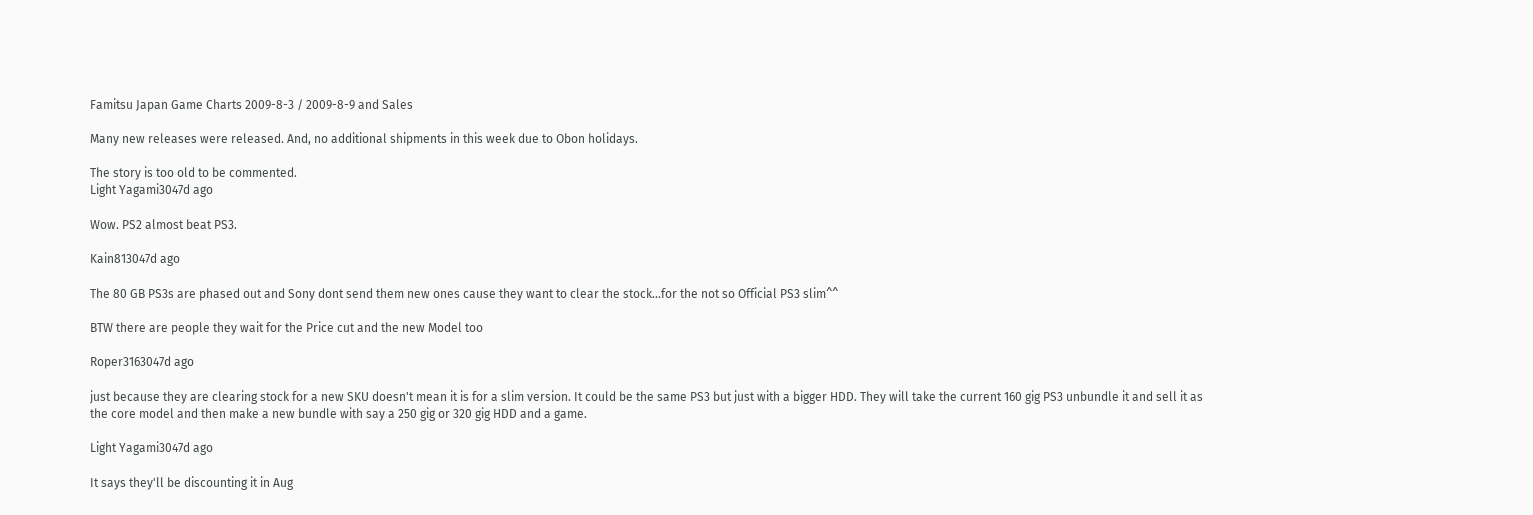Famitsu Japan Game Charts 2009-8-3 / 2009-8-9 and Sales

Many new releases were released. And, no additional shipments in this week due to Obon holidays.

The story is too old to be commented.
Light Yagami3047d ago

Wow. PS2 almost beat PS3.

Kain813047d ago

The 80 GB PS3s are phased out and Sony dont send them new ones cause they want to clear the stock...for the not so Official PS3 slim^^

BTW there are people they wait for the Price cut and the new Model too

Roper3163047d ago

just because they are clearing stock for a new SKU doesn't mean it is for a slim version. It could be the same PS3 but just with a bigger HDD. They will take the current 160 gig PS3 unbundle it and sell it as the core model and then make a new bundle with say a 250 gig or 320 gig HDD and a game.

Light Yagami3047d ago

It says they'll be discounting it in Aug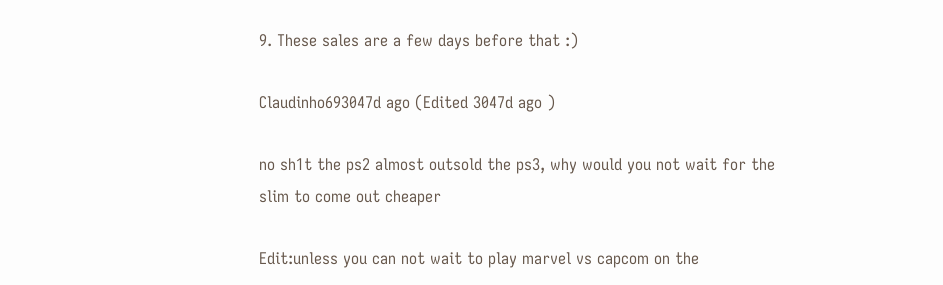9. These sales are a few days before that :)

Claudinho693047d ago (Edited 3047d ago )

no sh1t the ps2 almost outsold the ps3, why would you not wait for the slim to come out cheaper

Edit:unless you can not wait to play marvel vs capcom on the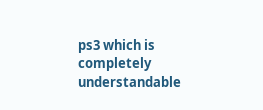ps3 which is completely understandable